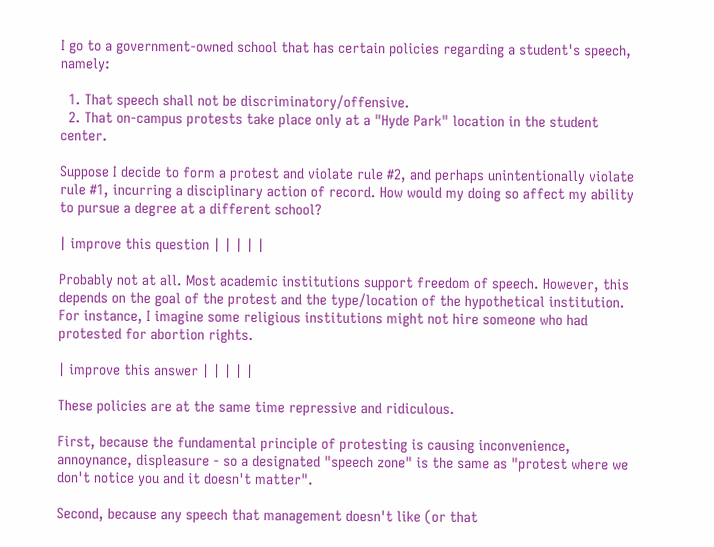I go to a government-owned school that has certain policies regarding a student's speech, namely:

  1. That speech shall not be discriminatory/offensive.
  2. That on-campus protests take place only at a "Hyde Park" location in the student center.

Suppose I decide to form a protest and violate rule #2, and perhaps unintentionally violate rule #1, incurring a disciplinary action of record. How would my doing so affect my ability to pursue a degree at a different school?

| improve this question | | | | |

Probably not at all. Most academic institutions support freedom of speech. However, this depends on the goal of the protest and the type/location of the hypothetical institution. For instance, I imagine some religious institutions might not hire someone who had protested for abortion rights.

| improve this answer | | | | |

These policies are at the same time repressive and ridiculous.

First, because the fundamental principle of protesting is causing inconvenience, annoynance, displeasure - so a designated "speech zone" is the same as "protest where we don't notice you and it doesn't matter".

Second, because any speech that management doesn't like (or that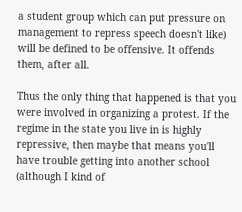a student group which can put pressure on management to repress speech doesn't like) will be defined to be offensive. It offends them, after all.

Thus the only thing that happened is that you were involved in organizing a protest. If the regime in the state you live in is highly repressive, then maybe that means you'll have trouble getting into another school (although I kind of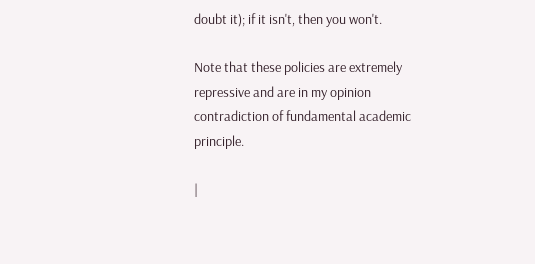doubt it); if it isn't, then you won't.

Note that these policies are extremely repressive and are in my opinion contradiction of fundamental academic principle.

|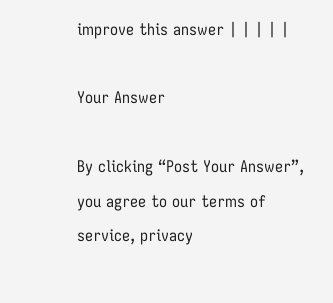improve this answer | | | | |

Your Answer

By clicking “Post Your Answer”, you agree to our terms of service, privacy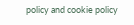policy and cookie policy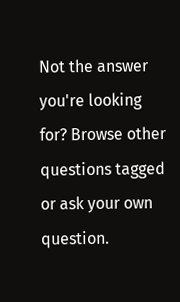Not the answer you're looking for? Browse other questions tagged or ask your own question.